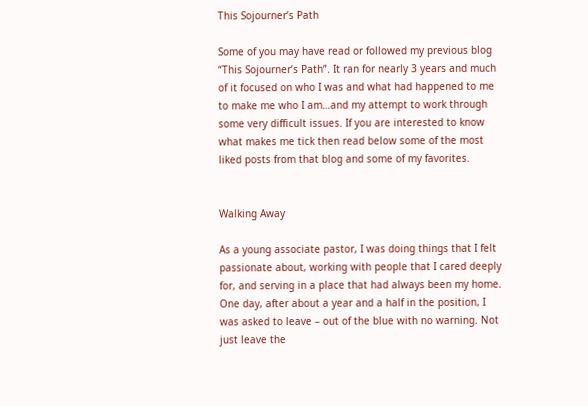This Sojourner’s Path

Some of you may have read or followed my previous blog “This Sojourner’s Path”. It ran for nearly 3 years and much of it focused on who I was and what had happened to me to make me who I am…and my attempt to work through some very difficult issues. If you are interested to know what makes me tick then read below some of the most liked posts from that blog and some of my favorites.


Walking Away

As a young associate pastor, I was doing things that I felt passionate about, working with people that I cared deeply for, and serving in a place that had always been my home. One day, after about a year and a half in the position, I was asked to leave – out of the blue with no warning. Not just leave the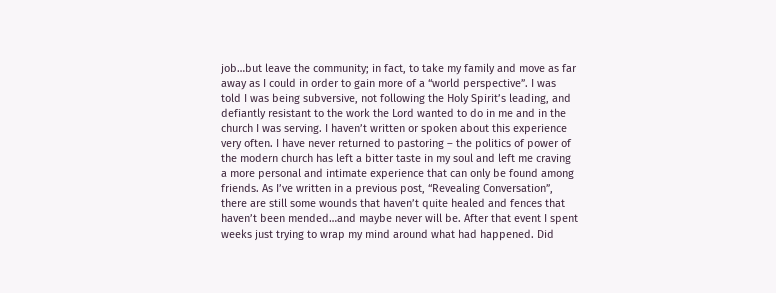job…but leave the community; in fact, to take my family and move as far away as I could in order to gain more of a “world perspective”. I was told I was being subversive, not following the Holy Spirit’s leading, and defiantly resistant to the work the Lord wanted to do in me and in the church I was serving. I haven’t written or spoken about this experience very often. I have never returned to pastoring – the politics of power of the modern church has left a bitter taste in my soul and left me craving a more personal and intimate experience that can only be found among friends. As I’ve written in a previous post, “Revealing Conversation”, there are still some wounds that haven’t quite healed and fences that haven’t been mended…and maybe never will be. After that event I spent weeks just trying to wrap my mind around what had happened. Did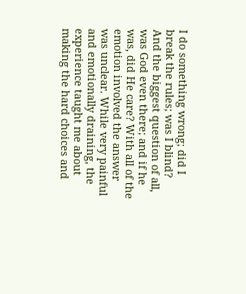I do something wrong; did I break the rules; was I blind? And the biggest question of all, was God even there; and if he was, did He care? With all of the emotion involved the answer was unclear. While very painful and emotionally draining, the experience taught me about making the hard choices and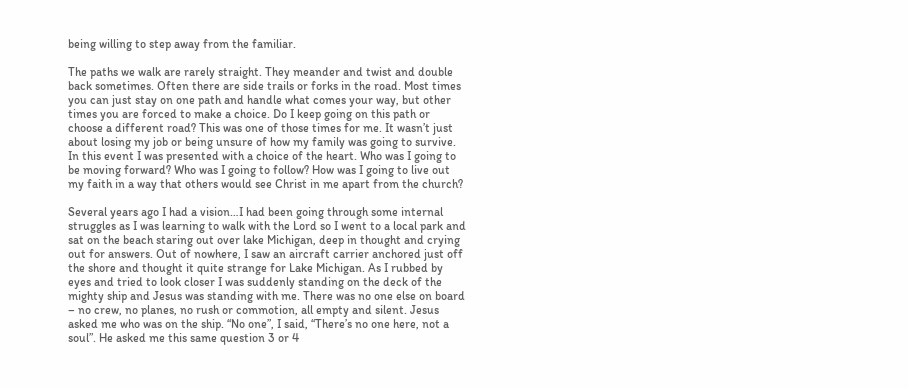being willing to step away from the familiar.

The paths we walk are rarely straight. They meander and twist and double back sometimes. Often there are side trails or forks in the road. Most times you can just stay on one path and handle what comes your way, but other times you are forced to make a choice. Do I keep going on this path or choose a different road? This was one of those times for me. It wasn’t just about losing my job or being unsure of how my family was going to survive. In this event I was presented with a choice of the heart. Who was I going to be moving forward? Who was I going to follow? How was I going to live out my faith in a way that others would see Christ in me apart from the church?

Several years ago I had a vision…I had been going through some internal struggles as I was learning to walk with the Lord so I went to a local park and sat on the beach staring out over lake Michigan, deep in thought and crying out for answers. Out of nowhere, I saw an aircraft carrier anchored just off the shore and thought it quite strange for Lake Michigan. As I rubbed by eyes and tried to look closer I was suddenly standing on the deck of the mighty ship and Jesus was standing with me. There was no one else on board – no crew, no planes, no rush or commotion, all empty and silent. Jesus asked me who was on the ship. “No one”, I said, “There’s no one here, not a soul”. He asked me this same question 3 or 4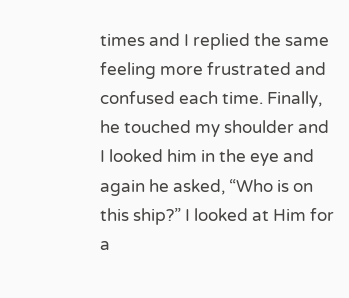times and I replied the same feeling more frustrated and confused each time. Finally, he touched my shoulder and I looked him in the eye and again he asked, “Who is on this ship?” I looked at Him for a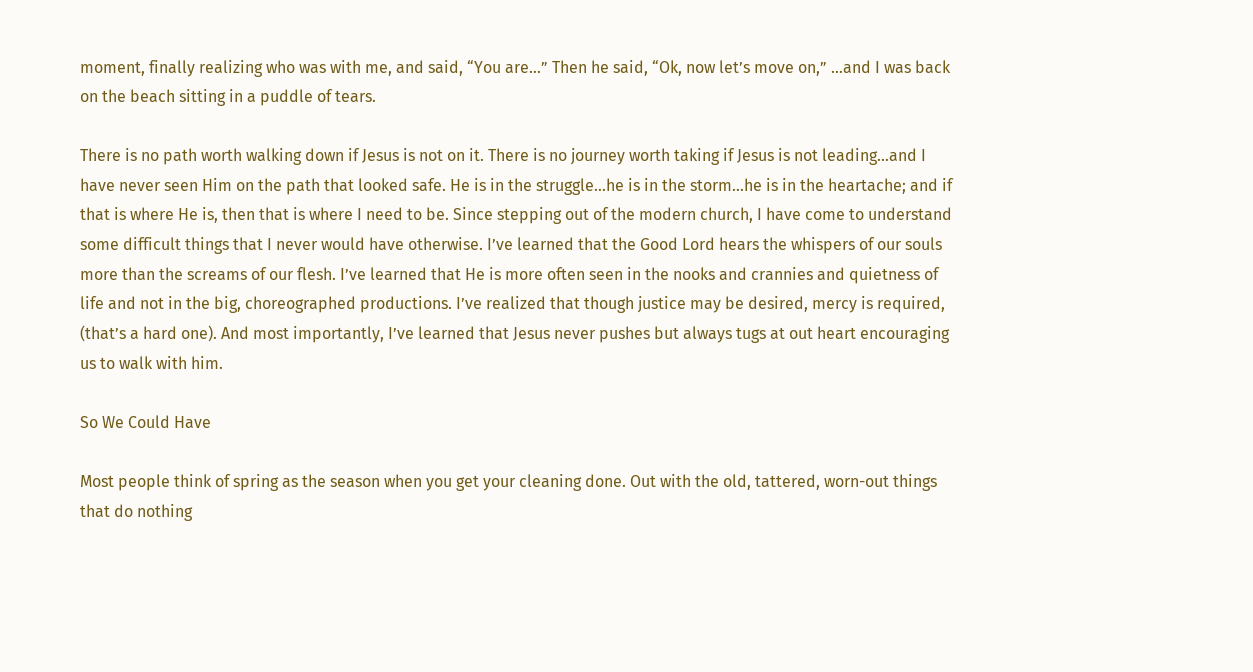moment, finally realizing who was with me, and said, “You are…” Then he said, “Ok, now let’s move on,” …and I was back on the beach sitting in a puddle of tears.

There is no path worth walking down if Jesus is not on it. There is no journey worth taking if Jesus is not leading…and I have never seen Him on the path that looked safe. He is in the struggle…he is in the storm…he is in the heartache; and if that is where He is, then that is where I need to be. Since stepping out of the modern church, I have come to understand some difficult things that I never would have otherwise. I’ve learned that the Good Lord hears the whispers of our souls more than the screams of our flesh. I’ve learned that He is more often seen in the nooks and crannies and quietness of life and not in the big, choreographed productions. I’ve realized that though justice may be desired, mercy is required, (that’s a hard one). And most importantly, I’ve learned that Jesus never pushes but always tugs at out heart encouraging us to walk with him.

So We Could Have

Most people think of spring as the season when you get your cleaning done. Out with the old, tattered, worn-out things that do nothing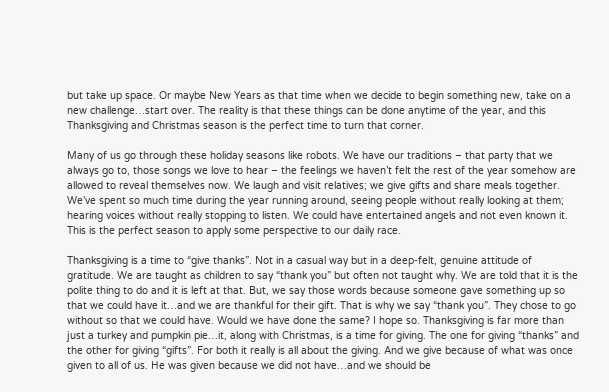but take up space. Or maybe New Years as that time when we decide to begin something new, take on a new challenge…start over. The reality is that these things can be done anytime of the year, and this Thanksgiving and Christmas season is the perfect time to turn that corner.

Many of us go through these holiday seasons like robots. We have our traditions – that party that we always go to, those songs we love to hear – the feelings we haven’t felt the rest of the year somehow are allowed to reveal themselves now. We laugh and visit relatives; we give gifts and share meals together. We’ve spent so much time during the year running around, seeing people without really looking at them; hearing voices without really stopping to listen. We could have entertained angels and not even known it. This is the perfect season to apply some perspective to our daily race.

Thanksgiving is a time to “give thanks”. Not in a casual way but in a deep-felt, genuine attitude of gratitude. We are taught as children to say “thank you” but often not taught why. We are told that it is the polite thing to do and it is left at that. But, we say those words because someone gave something up so that we could have it…and we are thankful for their gift. That is why we say “thank you”. They chose to go without so that we could have. Would we have done the same? I hope so. Thanksgiving is far more than just a turkey and pumpkin pie…it, along with Christmas, is a time for giving. The one for giving “thanks” and the other for giving “gifts”. For both it really is all about the giving. And we give because of what was once given to all of us. He was given because we did not have…and we should be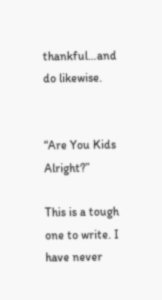thankful…and do likewise.


“Are You Kids Alright?”

This is a tough one to write. I have never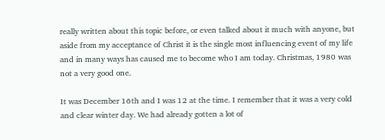really written about this topic before, or even talked about it much with anyone, but aside from my acceptance of Christ it is the single most influencing event of my life and in many ways has caused me to become who I am today. Christmas, 1980 was not a very good one.

It was December 16th and I was 12 at the time. I remember that it was a very cold and clear winter day. We had already gotten a lot of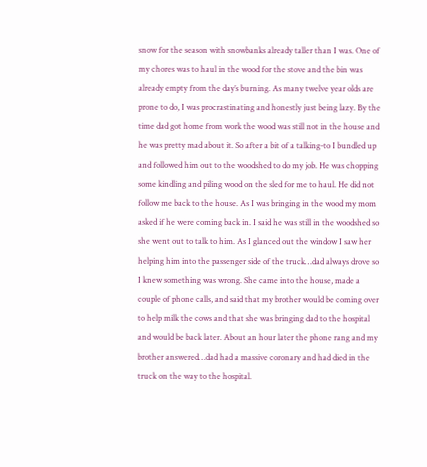snow for the season with snowbanks already taller than I was. One of my chores was to haul in the wood for the stove and the bin was already empty from the day’s burning. As many twelve year olds are prone to do, I was procrastinating and honestly just being lazy. By the time dad got home from work the wood was still not in the house and he was pretty mad about it. So after a bit of a talking-to I bundled up and followed him out to the woodshed to do my job. He was chopping some kindling and piling wood on the sled for me to haul. He did not follow me back to the house. As I was bringing in the wood my mom asked if he were coming back in. I said he was still in the woodshed so she went out to talk to him. As I glanced out the window I saw her helping him into the passenger side of the truck…dad always drove so I knew something was wrong. She came into the house, made a couple of phone calls, and said that my brother would be coming over to help milk the cows and that she was bringing dad to the hospital and would be back later. About an hour later the phone rang and my brother answered…dad had a massive coronary and had died in the truck on the way to the hospital.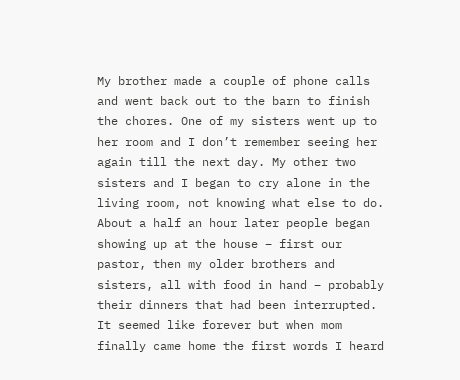My brother made a couple of phone calls and went back out to the barn to finish the chores. One of my sisters went up to her room and I don’t remember seeing her again till the next day. My other two sisters and I began to cry alone in the living room, not knowing what else to do. About a half an hour later people began showing up at the house – first our pastor, then my older brothers and sisters, all with food in hand – probably their dinners that had been interrupted. It seemed like forever but when mom finally came home the first words I heard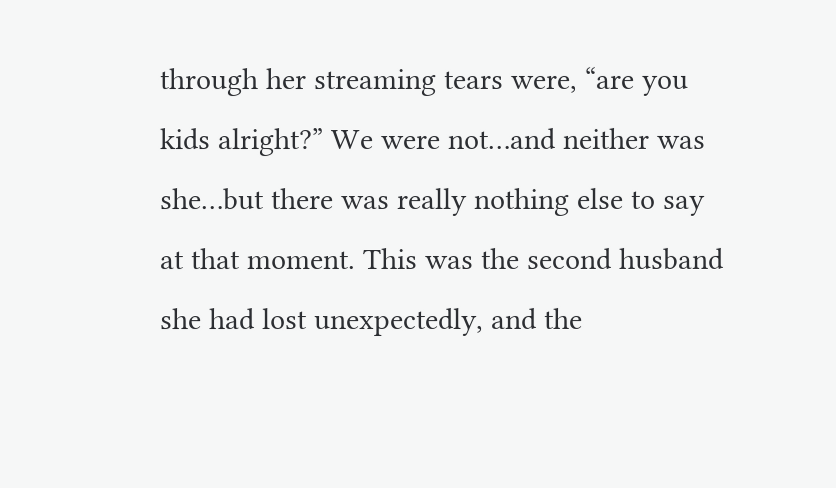through her streaming tears were, “are you kids alright?” We were not…and neither was she…but there was really nothing else to say at that moment. This was the second husband she had lost unexpectedly, and the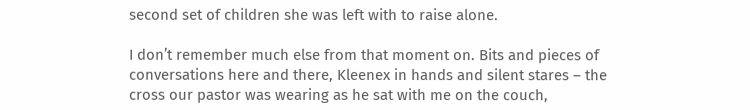second set of children she was left with to raise alone.

I don’t remember much else from that moment on. Bits and pieces of conversations here and there, Kleenex in hands and silent stares – the cross our pastor was wearing as he sat with me on the couch,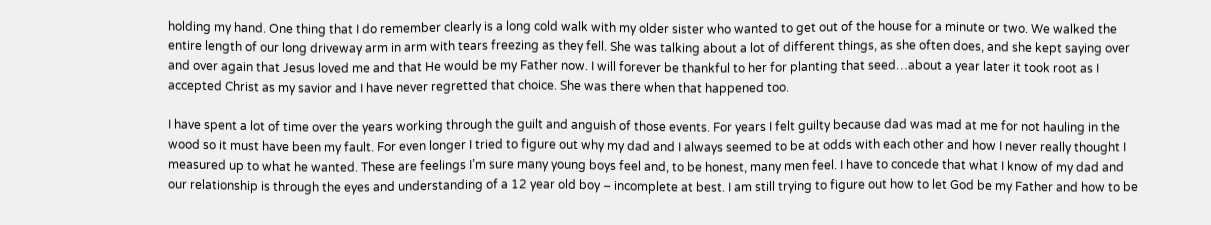holding my hand. One thing that I do remember clearly is a long cold walk with my older sister who wanted to get out of the house for a minute or two. We walked the entire length of our long driveway arm in arm with tears freezing as they fell. She was talking about a lot of different things, as she often does, and she kept saying over and over again that Jesus loved me and that He would be my Father now. I will forever be thankful to her for planting that seed…about a year later it took root as I accepted Christ as my savior and I have never regretted that choice. She was there when that happened too.

I have spent a lot of time over the years working through the guilt and anguish of those events. For years I felt guilty because dad was mad at me for not hauling in the wood so it must have been my fault. For even longer I tried to figure out why my dad and I always seemed to be at odds with each other and how I never really thought I measured up to what he wanted. These are feelings I’m sure many young boys feel and, to be honest, many men feel. I have to concede that what I know of my dad and our relationship is through the eyes and understanding of a 12 year old boy – incomplete at best. I am still trying to figure out how to let God be my Father and how to be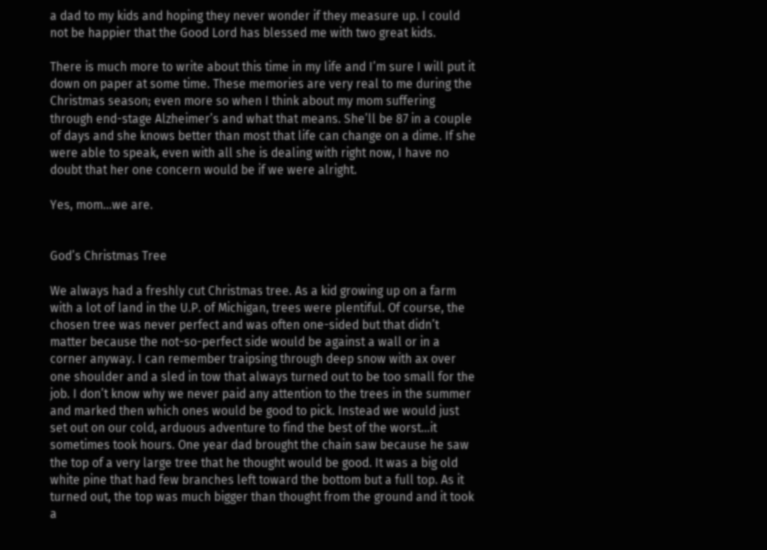a dad to my kids and hoping they never wonder if they measure up. I could not be happier that the Good Lord has blessed me with two great kids.

There is much more to write about this time in my life and I’m sure I will put it down on paper at some time. These memories are very real to me during the Christmas season; even more so when I think about my mom suffering through end-stage Alzheimer’s and what that means. She’ll be 87 in a couple of days and she knows better than most that life can change on a dime. If she were able to speak, even with all she is dealing with right now, I have no doubt that her one concern would be if we were alright.

Yes, mom…we are.


God’s Christmas Tree

We always had a freshly cut Christmas tree. As a kid growing up on a farm with a lot of land in the U.P. of Michigan, trees were plentiful. Of course, the chosen tree was never perfect and was often one-sided but that didn’t matter because the not-so-perfect side would be against a wall or in a corner anyway. I can remember traipsing through deep snow with ax over one shoulder and a sled in tow that always turned out to be too small for the job. I don’t know why we never paid any attention to the trees in the summer and marked then which ones would be good to pick. Instead we would just set out on our cold, arduous adventure to find the best of the worst…it sometimes took hours. One year dad brought the chain saw because he saw the top of a very large tree that he thought would be good. It was a big old white pine that had few branches left toward the bottom but a full top. As it turned out, the top was much bigger than thought from the ground and it took a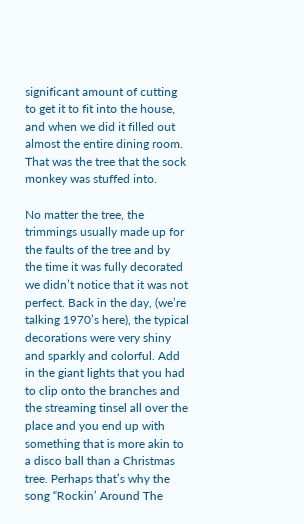significant amount of cutting to get it to fit into the house, and when we did it filled out almost the entire dining room. That was the tree that the sock monkey was stuffed into.

No matter the tree, the trimmings usually made up for the faults of the tree and by the time it was fully decorated we didn’t notice that it was not perfect. Back in the day, (we’re talking 1970’s here), the typical decorations were very shiny and sparkly and colorful. Add in the giant lights that you had to clip onto the branches and the streaming tinsel all over the place and you end up with something that is more akin to a disco ball than a Christmas tree. Perhaps that’s why the song “Rockin’ Around The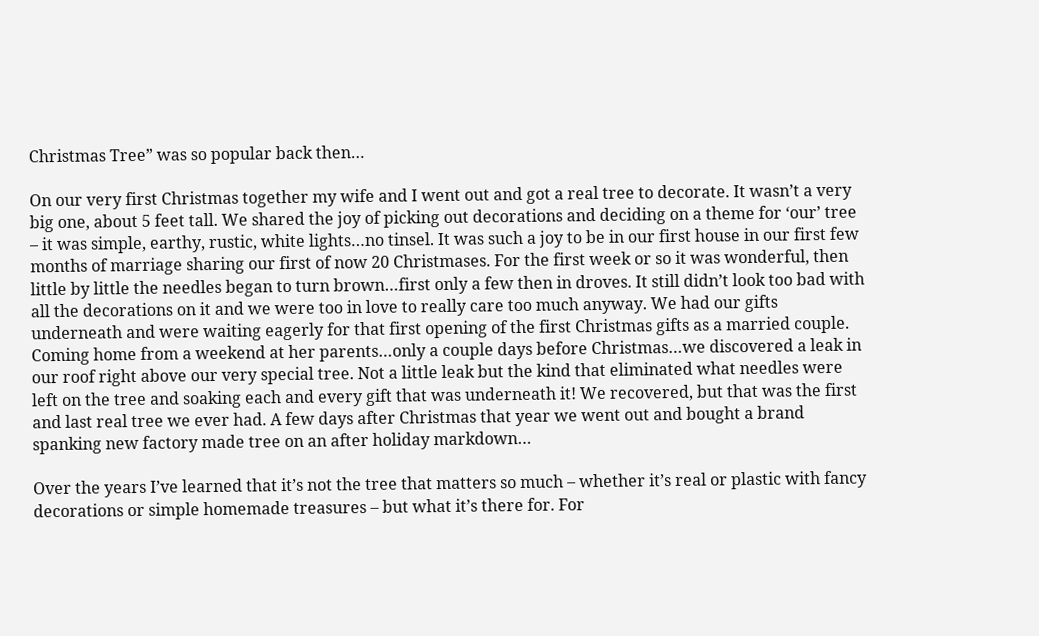Christmas Tree” was so popular back then…

On our very first Christmas together my wife and I went out and got a real tree to decorate. It wasn’t a very big one, about 5 feet tall. We shared the joy of picking out decorations and deciding on a theme for ‘our’ tree – it was simple, earthy, rustic, white lights…no tinsel. It was such a joy to be in our first house in our first few months of marriage sharing our first of now 20 Christmases. For the first week or so it was wonderful, then little by little the needles began to turn brown…first only a few then in droves. It still didn’t look too bad with all the decorations on it and we were too in love to really care too much anyway. We had our gifts underneath and were waiting eagerly for that first opening of the first Christmas gifts as a married couple. Coming home from a weekend at her parents…only a couple days before Christmas…we discovered a leak in our roof right above our very special tree. Not a little leak but the kind that eliminated what needles were left on the tree and soaking each and every gift that was underneath it! We recovered, but that was the first and last real tree we ever had. A few days after Christmas that year we went out and bought a brand spanking new factory made tree on an after holiday markdown…

Over the years I’ve learned that it’s not the tree that matters so much – whether it’s real or plastic with fancy decorations or simple homemade treasures – but what it’s there for. For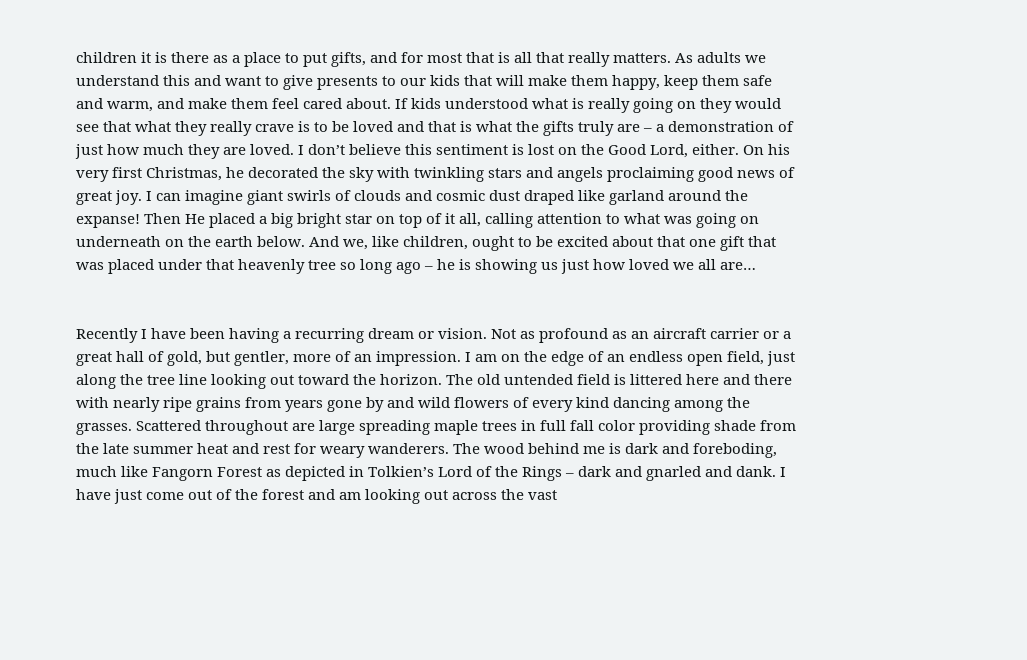children it is there as a place to put gifts, and for most that is all that really matters. As adults we understand this and want to give presents to our kids that will make them happy, keep them safe and warm, and make them feel cared about. If kids understood what is really going on they would see that what they really crave is to be loved and that is what the gifts truly are – a demonstration of just how much they are loved. I don’t believe this sentiment is lost on the Good Lord, either. On his very first Christmas, he decorated the sky with twinkling stars and angels proclaiming good news of great joy. I can imagine giant swirls of clouds and cosmic dust draped like garland around the expanse! Then He placed a big bright star on top of it all, calling attention to what was going on underneath on the earth below. And we, like children, ought to be excited about that one gift that was placed under that heavenly tree so long ago – he is showing us just how loved we all are…


Recently I have been having a recurring dream or vision. Not as profound as an aircraft carrier or a great hall of gold, but gentler, more of an impression. I am on the edge of an endless open field, just along the tree line looking out toward the horizon. The old untended field is littered here and there with nearly ripe grains from years gone by and wild flowers of every kind dancing among the grasses. Scattered throughout are large spreading maple trees in full fall color providing shade from the late summer heat and rest for weary wanderers. The wood behind me is dark and foreboding, much like Fangorn Forest as depicted in Tolkien’s Lord of the Rings – dark and gnarled and dank. I have just come out of the forest and am looking out across the vast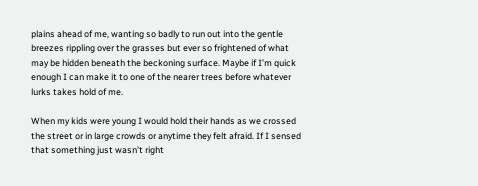plains ahead of me, wanting so badly to run out into the gentle breezes rippling over the grasses but ever so frightened of what may be hidden beneath the beckoning surface. Maybe if I’m quick enough I can make it to one of the nearer trees before whatever lurks takes hold of me.

When my kids were young I would hold their hands as we crossed the street or in large crowds or anytime they felt afraid. If I sensed that something just wasn’t right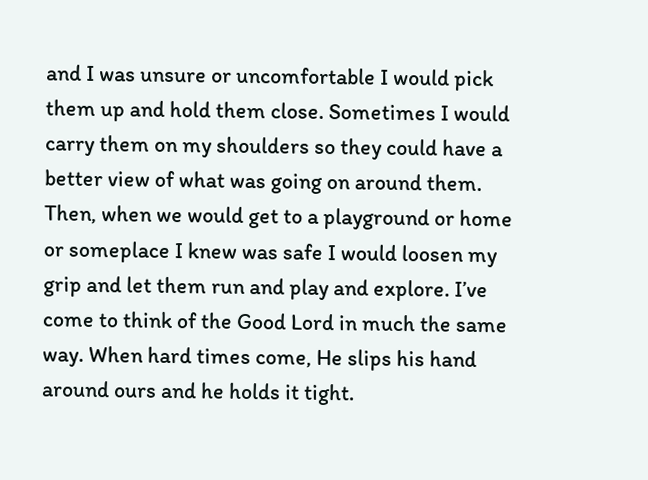and I was unsure or uncomfortable I would pick them up and hold them close. Sometimes I would carry them on my shoulders so they could have a better view of what was going on around them. Then, when we would get to a playground or home or someplace I knew was safe I would loosen my grip and let them run and play and explore. I’ve come to think of the Good Lord in much the same way. When hard times come, He slips his hand around ours and he holds it tight.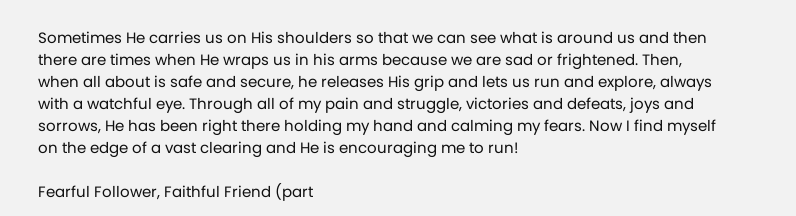Sometimes He carries us on His shoulders so that we can see what is around us and then there are times when He wraps us in his arms because we are sad or frightened. Then, when all about is safe and secure, he releases His grip and lets us run and explore, always with a watchful eye. Through all of my pain and struggle, victories and defeats, joys and sorrows, He has been right there holding my hand and calming my fears. Now I find myself on the edge of a vast clearing and He is encouraging me to run!

Fearful Follower, Faithful Friend (part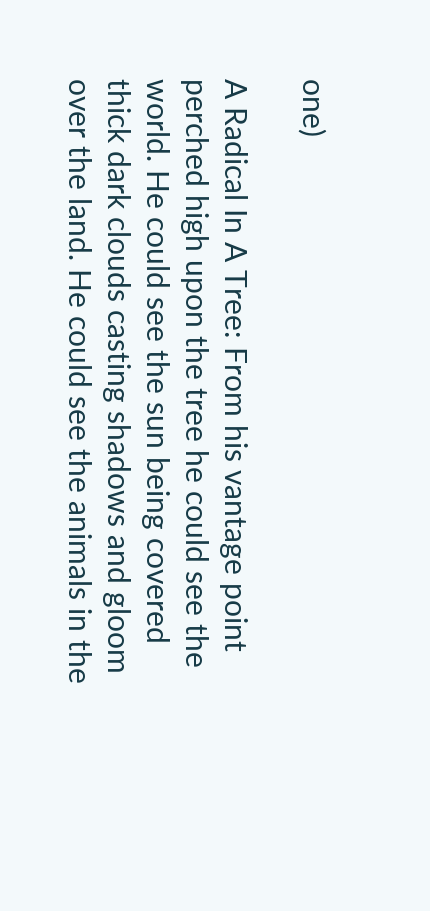one)

A Radical In A Tree: From his vantage point perched high upon the tree he could see the world. He could see the sun being covered thick dark clouds casting shadows and gloom over the land. He could see the animals in the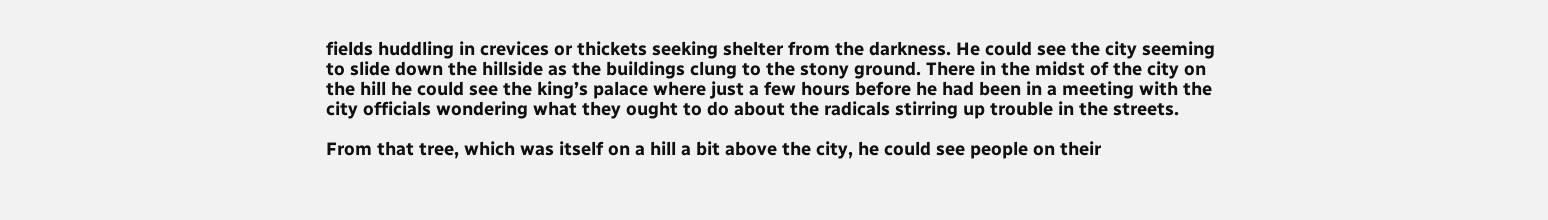fields huddling in crevices or thickets seeking shelter from the darkness. He could see the city seeming to slide down the hillside as the buildings clung to the stony ground. There in the midst of the city on the hill he could see the king’s palace where just a few hours before he had been in a meeting with the city officials wondering what they ought to do about the radicals stirring up trouble in the streets.

From that tree, which was itself on a hill a bit above the city, he could see people on their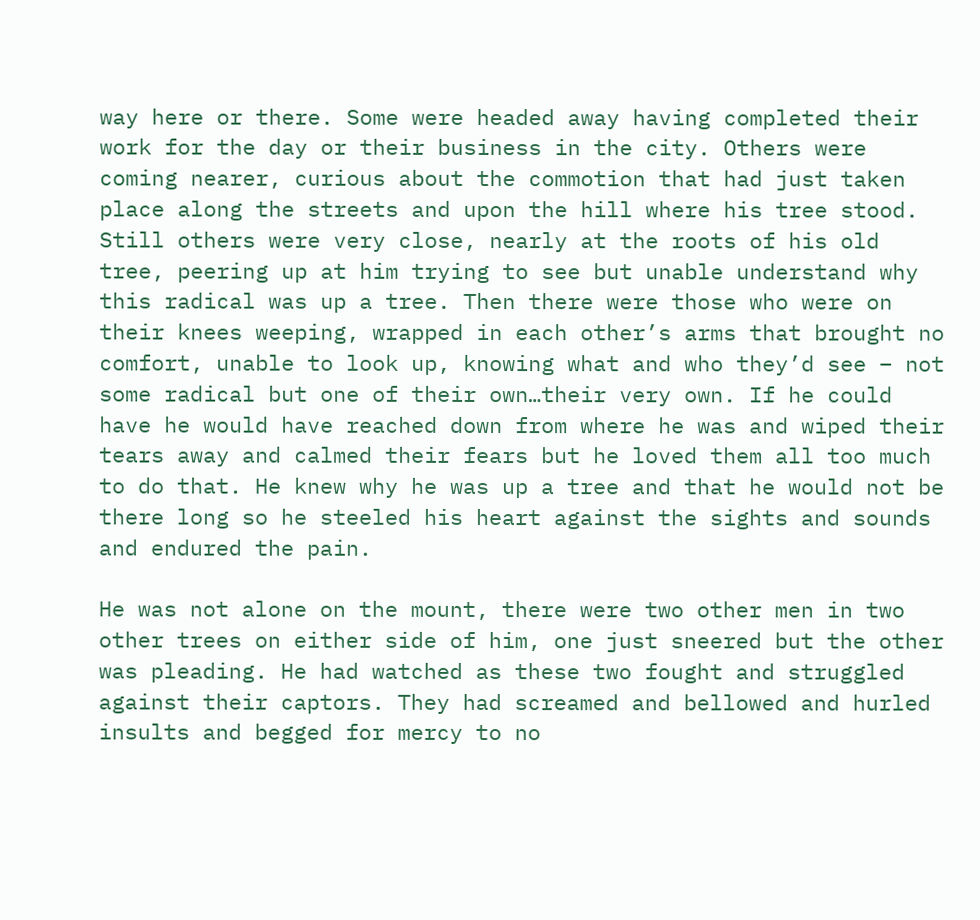way here or there. Some were headed away having completed their work for the day or their business in the city. Others were coming nearer, curious about the commotion that had just taken place along the streets and upon the hill where his tree stood. Still others were very close, nearly at the roots of his old tree, peering up at him trying to see but unable understand why this radical was up a tree. Then there were those who were on their knees weeping, wrapped in each other’s arms that brought no comfort, unable to look up, knowing what and who they’d see – not some radical but one of their own…their very own. If he could have he would have reached down from where he was and wiped their tears away and calmed their fears but he loved them all too much to do that. He knew why he was up a tree and that he would not be there long so he steeled his heart against the sights and sounds and endured the pain.

He was not alone on the mount, there were two other men in two other trees on either side of him, one just sneered but the other was pleading. He had watched as these two fought and struggled against their captors. They had screamed and bellowed and hurled insults and begged for mercy to no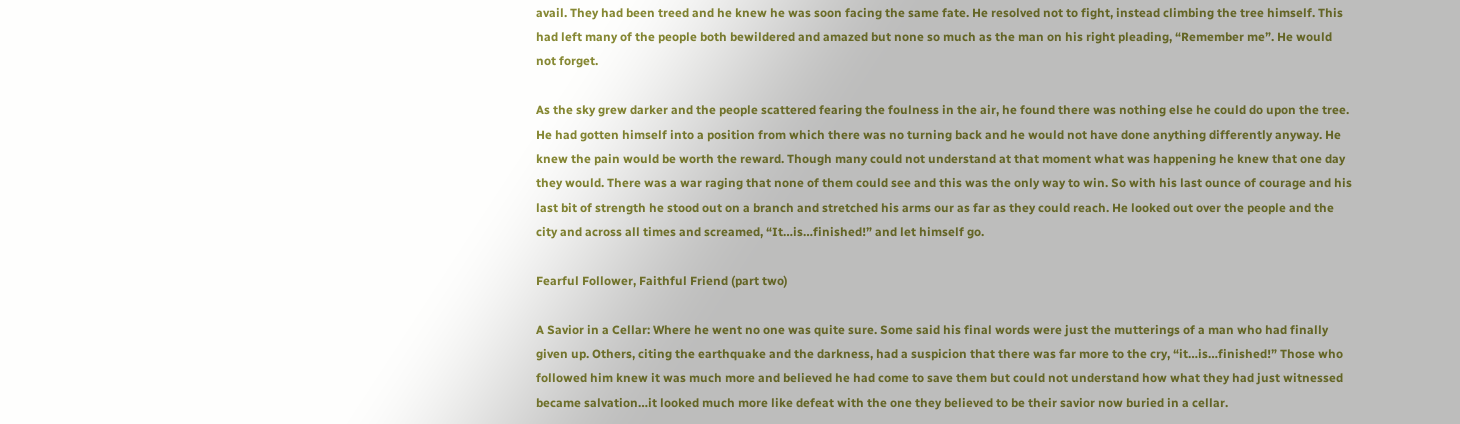avail. They had been treed and he knew he was soon facing the same fate. He resolved not to fight, instead climbing the tree himself. This had left many of the people both bewildered and amazed but none so much as the man on his right pleading, “Remember me”. He would not forget.

As the sky grew darker and the people scattered fearing the foulness in the air, he found there was nothing else he could do upon the tree. He had gotten himself into a position from which there was no turning back and he would not have done anything differently anyway. He knew the pain would be worth the reward. Though many could not understand at that moment what was happening he knew that one day they would. There was a war raging that none of them could see and this was the only way to win. So with his last ounce of courage and his last bit of strength he stood out on a branch and stretched his arms our as far as they could reach. He looked out over the people and the city and across all times and screamed, “It…is…finished!” and let himself go.

Fearful Follower, Faithful Friend (part two)

A Savior in a Cellar: Where he went no one was quite sure. Some said his final words were just the mutterings of a man who had finally given up. Others, citing the earthquake and the darkness, had a suspicion that there was far more to the cry, “it…is…finished!” Those who followed him knew it was much more and believed he had come to save them but could not understand how what they had just witnessed became salvation…it looked much more like defeat with the one they believed to be their savior now buried in a cellar.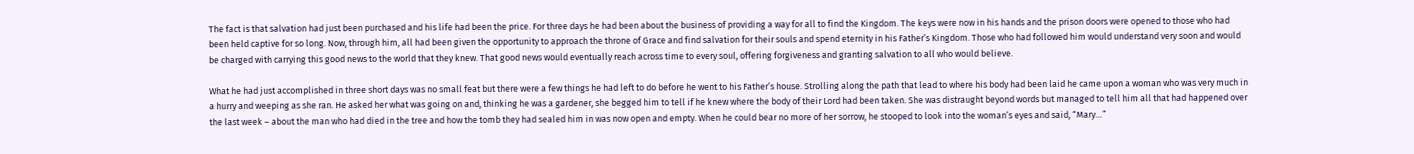The fact is that salvation had just been purchased and his life had been the price. For three days he had been about the business of providing a way for all to find the Kingdom. The keys were now in his hands and the prison doors were opened to those who had been held captive for so long. Now, through him, all had been given the opportunity to approach the throne of Grace and find salvation for their souls and spend eternity in his Father’s Kingdom. Those who had followed him would understand very soon and would be charged with carrying this good news to the world that they knew. That good news would eventually reach across time to every soul, offering forgiveness and granting salvation to all who would believe.

What he had just accomplished in three short days was no small feat but there were a few things he had left to do before he went to his Father’s house. Strolling along the path that lead to where his body had been laid he came upon a woman who was very much in a hurry and weeping as she ran. He asked her what was going on and, thinking he was a gardener, she begged him to tell if he knew where the body of their Lord had been taken. She was distraught beyond words but managed to tell him all that had happened over the last week – about the man who had died in the tree and how the tomb they had sealed him in was now open and empty. When he could bear no more of her sorrow, he stooped to look into the woman’s eyes and said, “Mary…”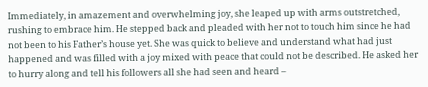Immediately, in amazement and overwhelming joy, she leaped up with arms outstretched, rushing to embrace him. He stepped back and pleaded with her not to touch him since he had not been to his Father’s house yet. She was quick to believe and understand what had just happened and was filled with a joy mixed with peace that could not be described. He asked her to hurry along and tell his followers all she had seen and heard –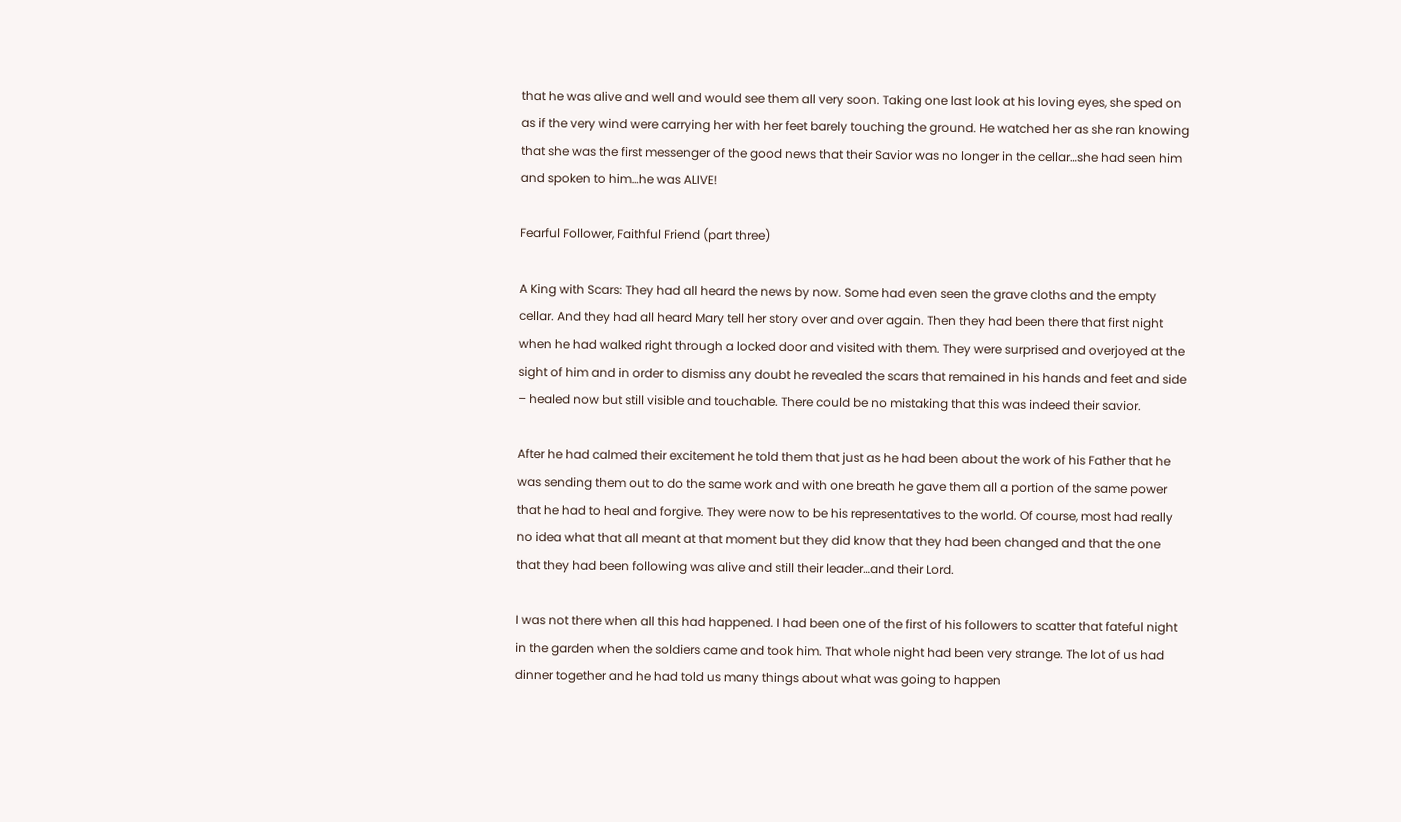that he was alive and well and would see them all very soon. Taking one last look at his loving eyes, she sped on as if the very wind were carrying her with her feet barely touching the ground. He watched her as she ran knowing that she was the first messenger of the good news that their Savior was no longer in the cellar…she had seen him and spoken to him…he was ALIVE!

Fearful Follower, Faithful Friend (part three)

A King with Scars: They had all heard the news by now. Some had even seen the grave cloths and the empty cellar. And they had all heard Mary tell her story over and over again. Then they had been there that first night when he had walked right through a locked door and visited with them. They were surprised and overjoyed at the sight of him and in order to dismiss any doubt he revealed the scars that remained in his hands and feet and side – healed now but still visible and touchable. There could be no mistaking that this was indeed their savior.

After he had calmed their excitement he told them that just as he had been about the work of his Father that he was sending them out to do the same work and with one breath he gave them all a portion of the same power that he had to heal and forgive. They were now to be his representatives to the world. Of course, most had really no idea what that all meant at that moment but they did know that they had been changed and that the one that they had been following was alive and still their leader…and their Lord.

I was not there when all this had happened. I had been one of the first of his followers to scatter that fateful night in the garden when the soldiers came and took him. That whole night had been very strange. The lot of us had dinner together and he had told us many things about what was going to happen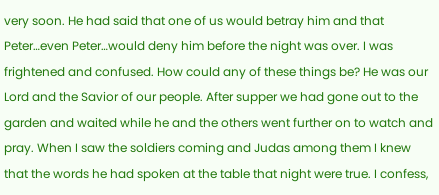very soon. He had said that one of us would betray him and that Peter…even Peter…would deny him before the night was over. I was frightened and confused. How could any of these things be? He was our Lord and the Savior of our people. After supper we had gone out to the garden and waited while he and the others went further on to watch and pray. When I saw the soldiers coming and Judas among them I knew that the words he had spoken at the table that night were true. I confess,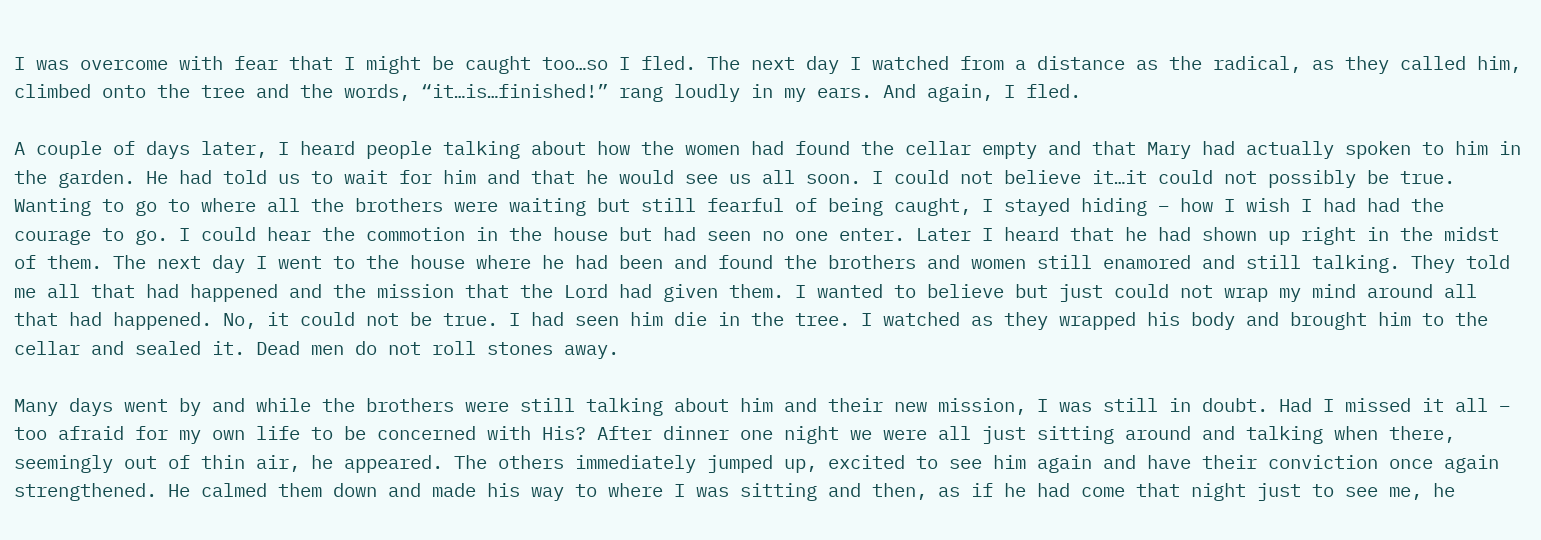I was overcome with fear that I might be caught too…so I fled. The next day I watched from a distance as the radical, as they called him, climbed onto the tree and the words, “it…is…finished!” rang loudly in my ears. And again, I fled.

A couple of days later, I heard people talking about how the women had found the cellar empty and that Mary had actually spoken to him in the garden. He had told us to wait for him and that he would see us all soon. I could not believe it…it could not possibly be true. Wanting to go to where all the brothers were waiting but still fearful of being caught, I stayed hiding – how I wish I had had the courage to go. I could hear the commotion in the house but had seen no one enter. Later I heard that he had shown up right in the midst of them. The next day I went to the house where he had been and found the brothers and women still enamored and still talking. They told me all that had happened and the mission that the Lord had given them. I wanted to believe but just could not wrap my mind around all that had happened. No, it could not be true. I had seen him die in the tree. I watched as they wrapped his body and brought him to the cellar and sealed it. Dead men do not roll stones away.

Many days went by and while the brothers were still talking about him and their new mission, I was still in doubt. Had I missed it all – too afraid for my own life to be concerned with His? After dinner one night we were all just sitting around and talking when there, seemingly out of thin air, he appeared. The others immediately jumped up, excited to see him again and have their conviction once again strengthened. He calmed them down and made his way to where I was sitting and then, as if he had come that night just to see me, he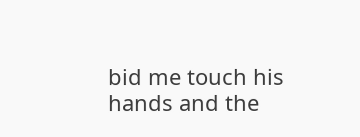bid me touch his hands and the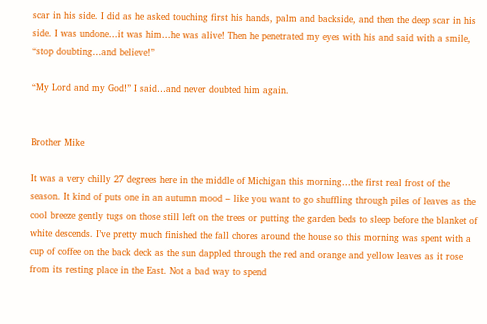scar in his side. I did as he asked touching first his hands, palm and backside, and then the deep scar in his side. I was undone…it was him…he was alive! Then he penetrated my eyes with his and said with a smile, “stop doubting…and believe!”

“My Lord and my God!” I said…and never doubted him again.


Brother Mike

It was a very chilly 27 degrees here in the middle of Michigan this morning…the first real frost of the season. It kind of puts one in an autumn mood – like you want to go shuffling through piles of leaves as the cool breeze gently tugs on those still left on the trees or putting the garden beds to sleep before the blanket of white descends. I’ve pretty much finished the fall chores around the house so this morning was spent with a cup of coffee on the back deck as the sun dappled through the red and orange and yellow leaves as it rose from its resting place in the East. Not a bad way to spend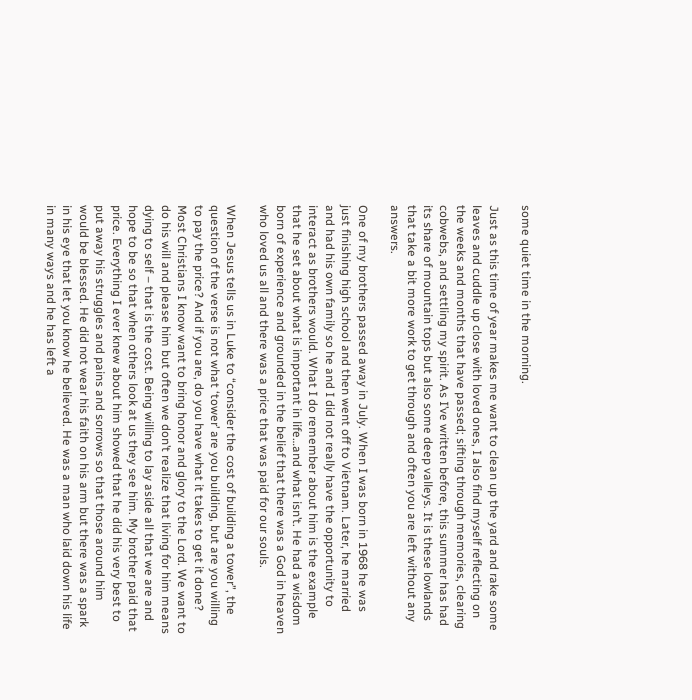some quiet time in the morning.

Just as this time of year makes me want to clean up the yard and rake some leaves and cuddle up close with loved ones, I also find myself reflecting on the weeks and months that have passed; sifting through memories, clearing cobwebs, and settling my spirit. As I’ve written before, this summer has had its share of mountain tops but also some deep valleys. It is these lowlands that take a bit more work to get through and often you are left without any answers.

One of my brothers passed away in July. When I was born in 1968 he was just finishing high school and then went off to Vietnam. Later, he married and had his own family so he and I did not really have the opportunity to interact as brothers would. What I do remember about him is the example that he set about what is important in life…and what isn’t. He had a wisdom born of experience and grounded in the belief that there was a God in heaven who loved us all and there was a price that was paid for our souls.

When Jesus tells us in Luke to “consider the cost of building a tower”, the question of the verse is not what ‘tower’ are you building, but are you willing to pay the price? And if you are, do you have what it takes to get it done? Most Christians I know want to bring honor and glory to the Lord. We want to do his will and please him but often we don’t realize that living for him means dying to self – that is the cost. Being willing to lay aside all that we are and hope to be so that when others look at us they see him. My brother paid that price. Everything I ever knew about him showed that he did his very best to put away his struggles and pains and sorrows so that those around him would be blessed. He did not wear his faith on his arm but there was a spark in his eye that let you know he believed. He was a man who laid down his life in many ways and he has left a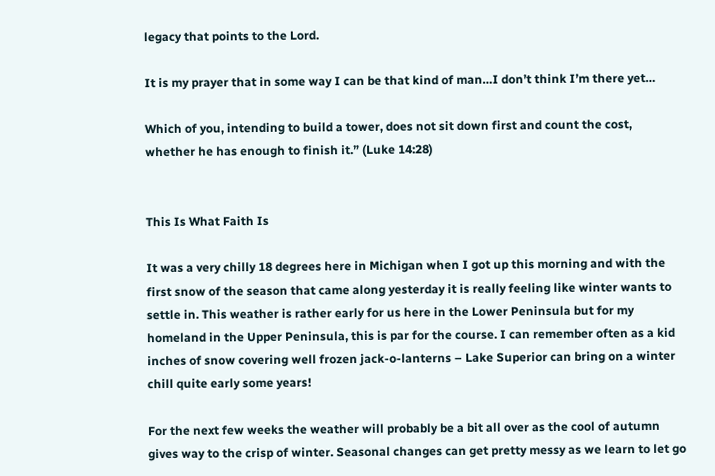legacy that points to the Lord.

It is my prayer that in some way I can be that kind of man…I don’t think I’m there yet…

Which of you, intending to build a tower, does not sit down first and count the cost, whether he has enough to finish it.” (Luke 14:28)


This Is What Faith Is

It was a very chilly 18 degrees here in Michigan when I got up this morning and with the first snow of the season that came along yesterday it is really feeling like winter wants to settle in. This weather is rather early for us here in the Lower Peninsula but for my homeland in the Upper Peninsula, this is par for the course. I can remember often as a kid inches of snow covering well frozen jack-o-lanterns – Lake Superior can bring on a winter chill quite early some years!

For the next few weeks the weather will probably be a bit all over as the cool of autumn gives way to the crisp of winter. Seasonal changes can get pretty messy as we learn to let go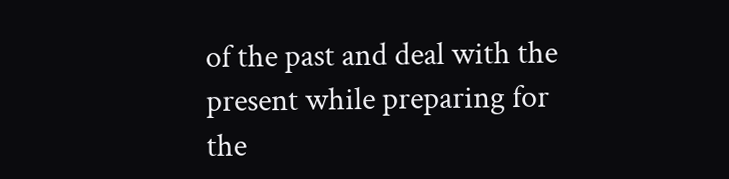of the past and deal with the present while preparing for the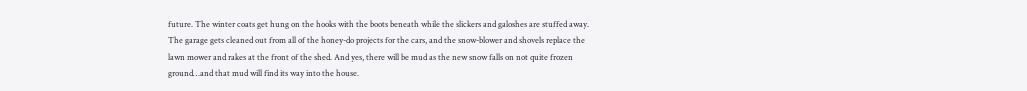future. The winter coats get hung on the hooks with the boots beneath while the slickers and galoshes are stuffed away. The garage gets cleaned out from all of the honey-do projects for the cars, and the snow-blower and shovels replace the lawn mower and rakes at the front of the shed. And yes, there will be mud as the new snow falls on not quite frozen ground…and that mud will find its way into the house.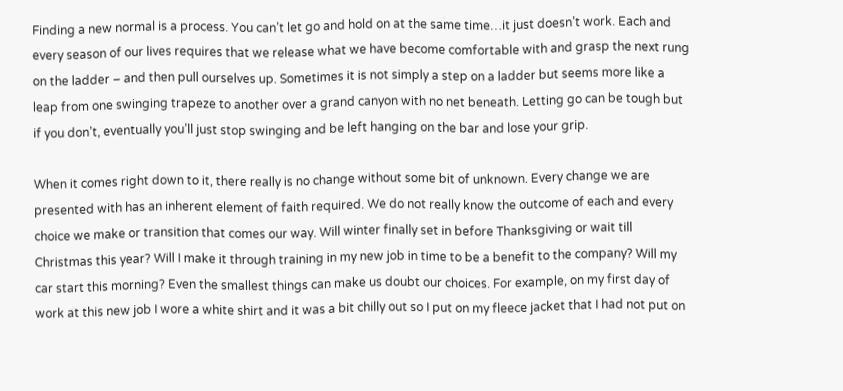Finding a new normal is a process. You can’t let go and hold on at the same time…it just doesn’t work. Each and every season of our lives requires that we release what we have become comfortable with and grasp the next rung on the ladder – and then pull ourselves up. Sometimes it is not simply a step on a ladder but seems more like a leap from one swinging trapeze to another over a grand canyon with no net beneath. Letting go can be tough but if you don’t, eventually you’ll just stop swinging and be left hanging on the bar and lose your grip.

When it comes right down to it, there really is no change without some bit of unknown. Every change we are presented with has an inherent element of faith required. We do not really know the outcome of each and every choice we make or transition that comes our way. Will winter finally set in before Thanksgiving or wait till Christmas this year? Will I make it through training in my new job in time to be a benefit to the company? Will my car start this morning? Even the smallest things can make us doubt our choices. For example, on my first day of work at this new job I wore a white shirt and it was a bit chilly out so I put on my fleece jacket that I had not put on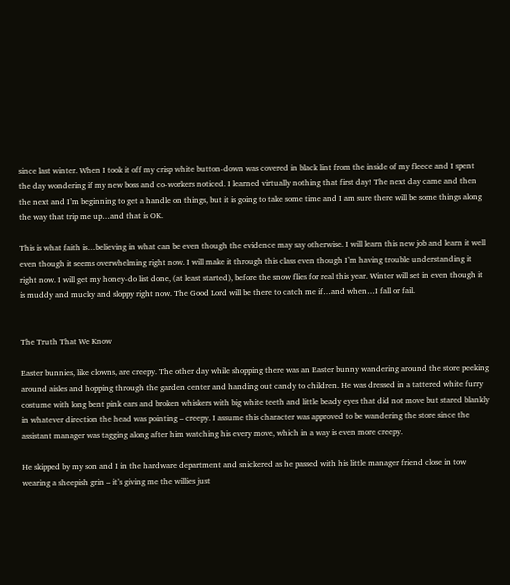since last winter. When I took it off my crisp white button-down was covered in black lint from the inside of my fleece and I spent the day wondering if my new boss and co-workers noticed. I learned virtually nothing that first day! The next day came and then the next and I’m beginning to get a handle on things, but it is going to take some time and I am sure there will be some things along the way that trip me up…and that is OK.

This is what faith is…believing in what can be even though the evidence may say otherwise. I will learn this new job and learn it well even though it seems overwhelming right now. I will make it through this class even though I’m having trouble understanding it right now. I will get my honey-do list done, (at least started), before the snow flies for real this year. Winter will set in even though it is muddy and mucky and sloppy right now. The Good Lord will be there to catch me if…and when…I fall or fail.


The Truth That We Know

Easter bunnies, like clowns, are creepy. The other day while shopping there was an Easter bunny wandering around the store peeking around aisles and hopping through the garden center and handing out candy to children. He was dressed in a tattered white furry costume with long bent pink ears and broken whiskers with big white teeth and little beady eyes that did not move but stared blankly in whatever direction the head was pointing – creepy. I assume this character was approved to be wandering the store since the assistant manager was tagging along after him watching his every move, which in a way is even more creepy.

He skipped by my son and I in the hardware department and snickered as he passed with his little manager friend close in tow wearing a sheepish grin – it’s giving me the willies just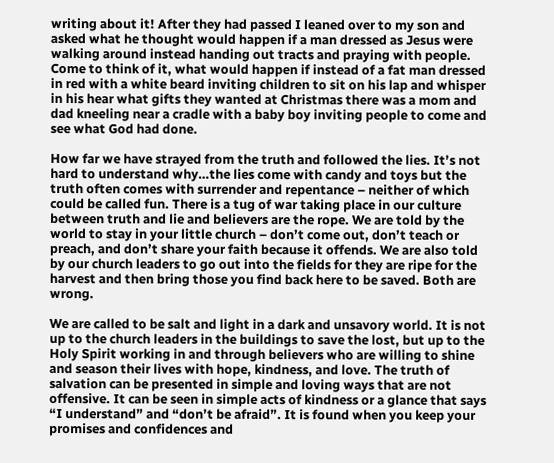writing about it! After they had passed I leaned over to my son and asked what he thought would happen if a man dressed as Jesus were walking around instead handing out tracts and praying with people. Come to think of it, what would happen if instead of a fat man dressed in red with a white beard inviting children to sit on his lap and whisper in his hear what gifts they wanted at Christmas there was a mom and dad kneeling near a cradle with a baby boy inviting people to come and see what God had done.

How far we have strayed from the truth and followed the lies. It’s not hard to understand why…the lies come with candy and toys but the truth often comes with surrender and repentance – neither of which could be called fun. There is a tug of war taking place in our culture between truth and lie and believers are the rope. We are told by the world to stay in your little church – don’t come out, don’t teach or preach, and don’t share your faith because it offends. We are also told by our church leaders to go out into the fields for they are ripe for the harvest and then bring those you find back here to be saved. Both are wrong.

We are called to be salt and light in a dark and unsavory world. It is not up to the church leaders in the buildings to save the lost, but up to the Holy Spirit working in and through believers who are willing to shine and season their lives with hope, kindness, and love. The truth of salvation can be presented in simple and loving ways that are not offensive. It can be seen in simple acts of kindness or a glance that says “I understand” and “don’t be afraid”. It is found when you keep your promises and confidences and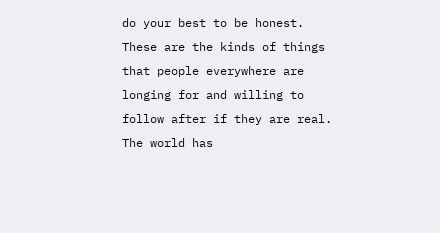do your best to be honest. These are the kinds of things that people everywhere are longing for and willing to follow after if they are real. The world has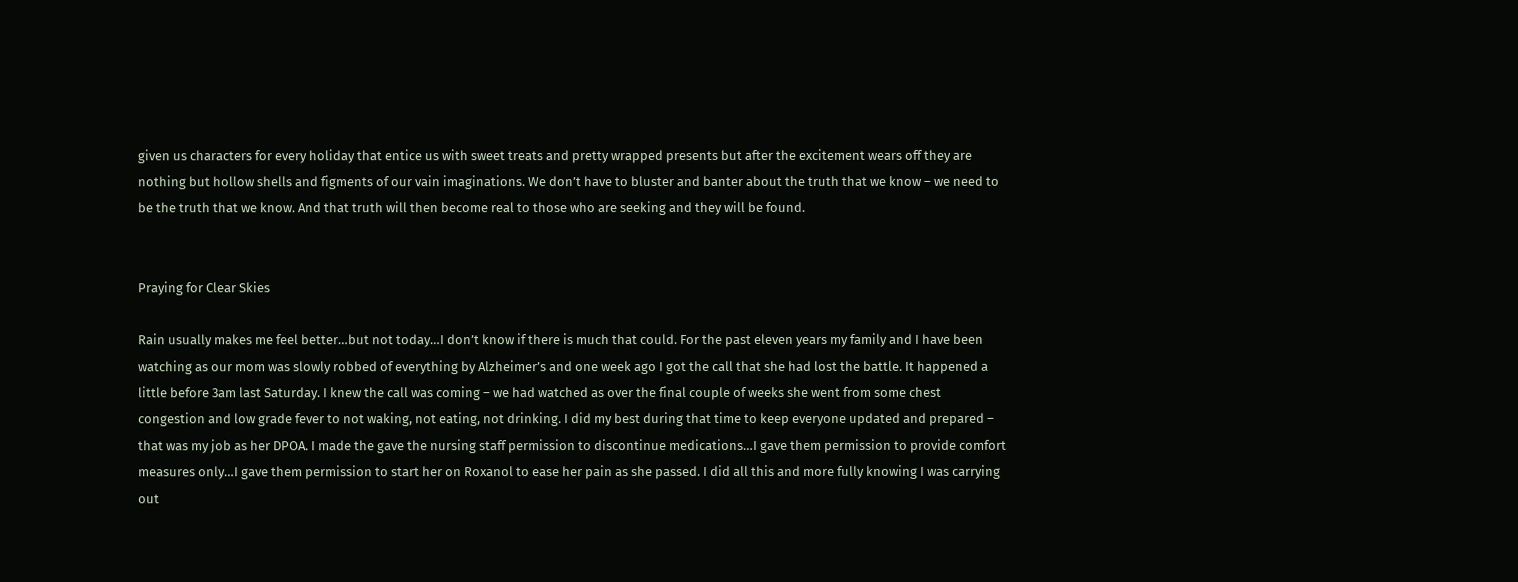given us characters for every holiday that entice us with sweet treats and pretty wrapped presents but after the excitement wears off they are nothing but hollow shells and figments of our vain imaginations. We don’t have to bluster and banter about the truth that we know – we need to be the truth that we know. And that truth will then become real to those who are seeking and they will be found.


Praying for Clear Skies

Rain usually makes me feel better…but not today…I don’t know if there is much that could. For the past eleven years my family and I have been watching as our mom was slowly robbed of everything by Alzheimer’s and one week ago I got the call that she had lost the battle. It happened a little before 3am last Saturday. I knew the call was coming – we had watched as over the final couple of weeks she went from some chest congestion and low grade fever to not waking, not eating, not drinking. I did my best during that time to keep everyone updated and prepared – that was my job as her DPOA. I made the gave the nursing staff permission to discontinue medications…I gave them permission to provide comfort measures only…I gave them permission to start her on Roxanol to ease her pain as she passed. I did all this and more fully knowing I was carrying out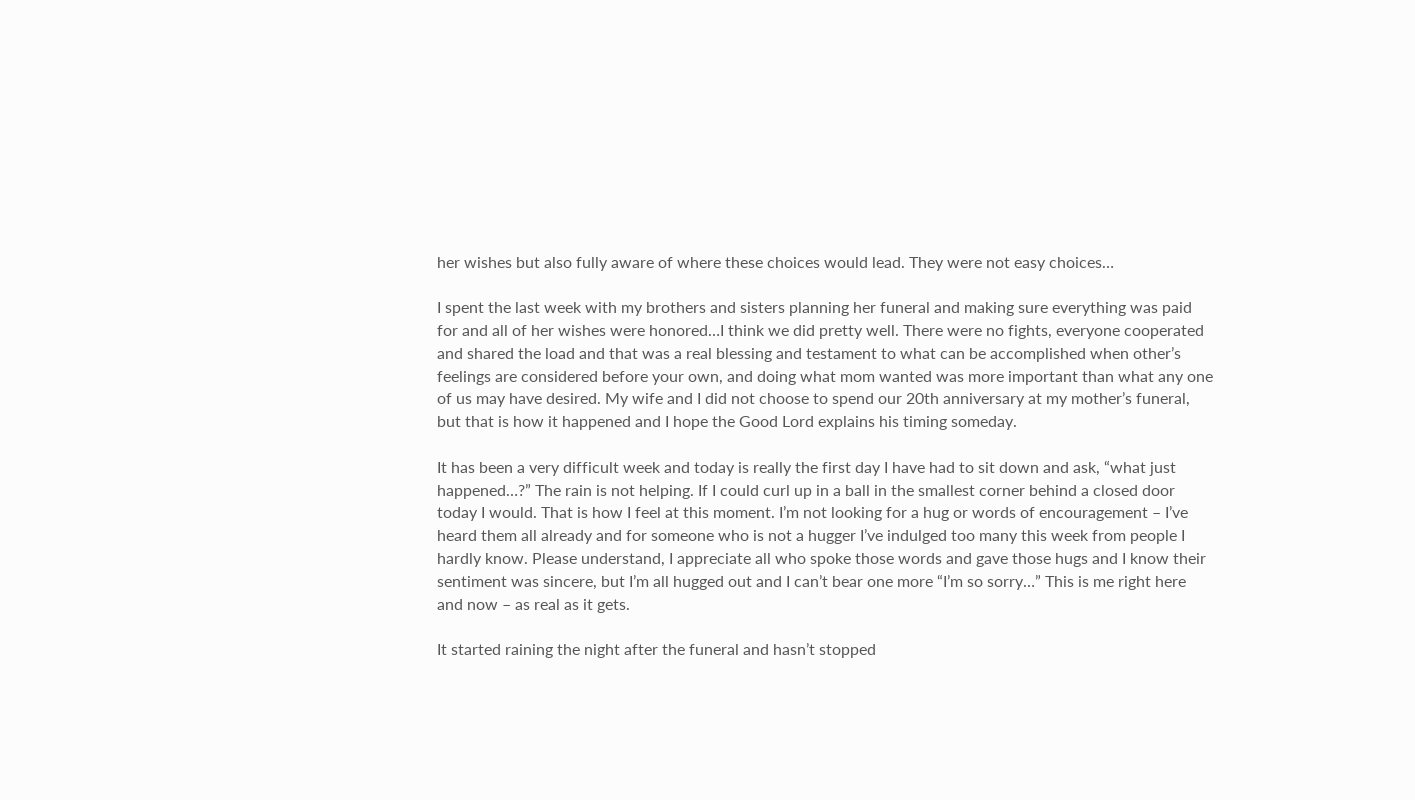her wishes but also fully aware of where these choices would lead. They were not easy choices…

I spent the last week with my brothers and sisters planning her funeral and making sure everything was paid for and all of her wishes were honored…I think we did pretty well. There were no fights, everyone cooperated and shared the load and that was a real blessing and testament to what can be accomplished when other’s feelings are considered before your own, and doing what mom wanted was more important than what any one of us may have desired. My wife and I did not choose to spend our 20th anniversary at my mother’s funeral, but that is how it happened and I hope the Good Lord explains his timing someday.

It has been a very difficult week and today is really the first day I have had to sit down and ask, “what just happened…?” The rain is not helping. If I could curl up in a ball in the smallest corner behind a closed door today I would. That is how I feel at this moment. I’m not looking for a hug or words of encouragement – I’ve heard them all already and for someone who is not a hugger I’ve indulged too many this week from people I hardly know. Please understand, I appreciate all who spoke those words and gave those hugs and I know their sentiment was sincere, but I’m all hugged out and I can’t bear one more “I’m so sorry…” This is me right here and now – as real as it gets.

It started raining the night after the funeral and hasn’t stopped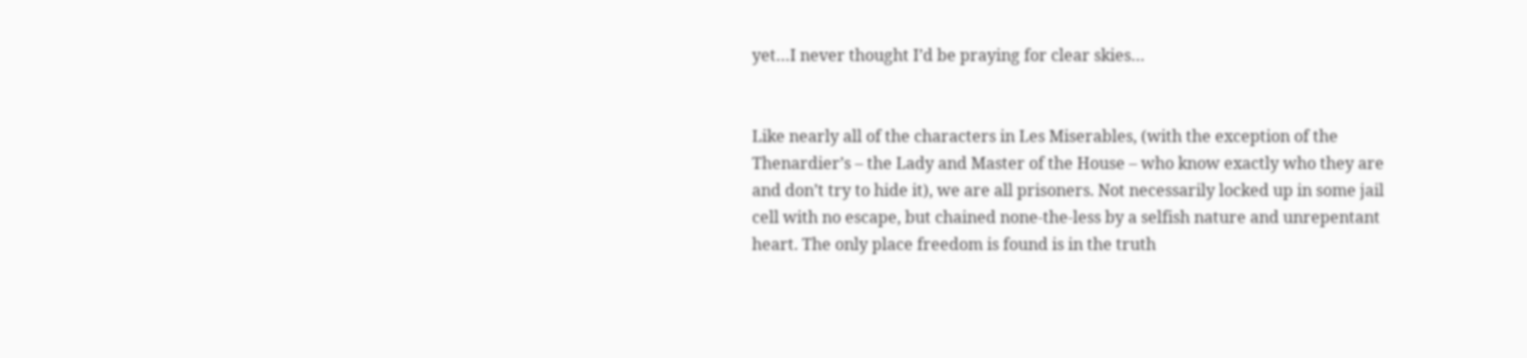yet…I never thought I’d be praying for clear skies…


Like nearly all of the characters in Les Miserables, (with the exception of the Thenardier’s – the Lady and Master of the House – who know exactly who they are and don’t try to hide it), we are all prisoners. Not necessarily locked up in some jail cell with no escape, but chained none-the-less by a selfish nature and unrepentant heart. The only place freedom is found is in the truth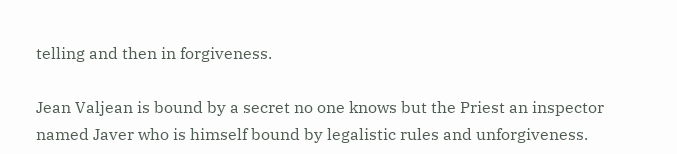telling and then in forgiveness.

Jean Valjean is bound by a secret no one knows but the Priest an inspector named Javer who is himself bound by legalistic rules and unforgiveness.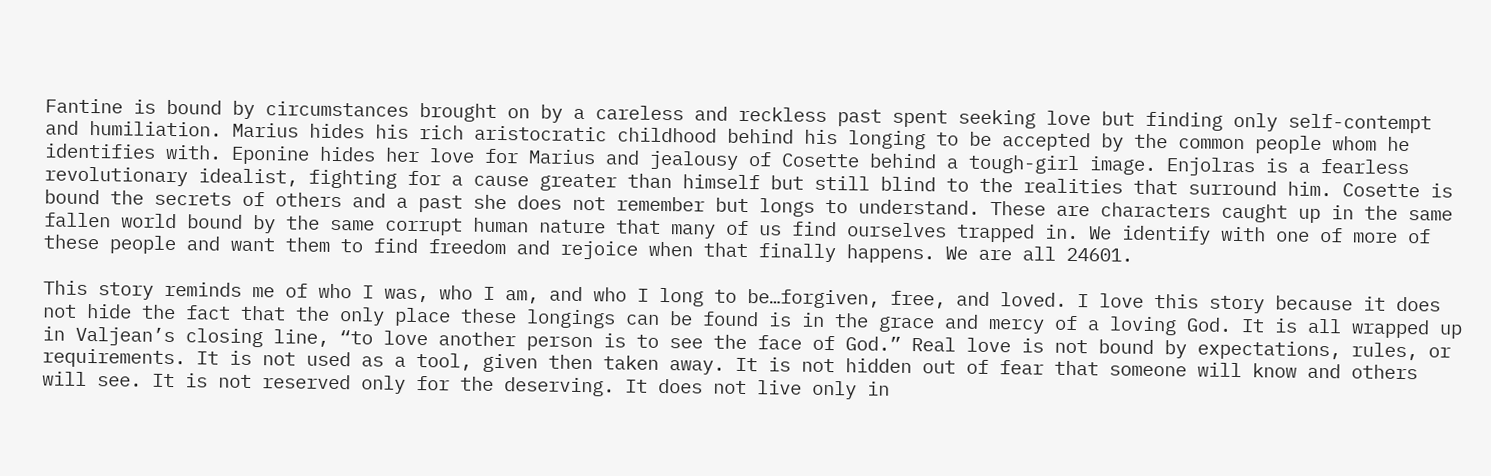Fantine is bound by circumstances brought on by a careless and reckless past spent seeking love but finding only self-contempt and humiliation. Marius hides his rich aristocratic childhood behind his longing to be accepted by the common people whom he identifies with. Eponine hides her love for Marius and jealousy of Cosette behind a tough-girl image. Enjolras is a fearless revolutionary idealist, fighting for a cause greater than himself but still blind to the realities that surround him. Cosette is bound the secrets of others and a past she does not remember but longs to understand. These are characters caught up in the same fallen world bound by the same corrupt human nature that many of us find ourselves trapped in. We identify with one of more of these people and want them to find freedom and rejoice when that finally happens. We are all 24601.

This story reminds me of who I was, who I am, and who I long to be…forgiven, free, and loved. I love this story because it does not hide the fact that the only place these longings can be found is in the grace and mercy of a loving God. It is all wrapped up in Valjean’s closing line, “to love another person is to see the face of God.” Real love is not bound by expectations, rules, or requirements. It is not used as a tool, given then taken away. It is not hidden out of fear that someone will know and others will see. It is not reserved only for the deserving. It does not live only in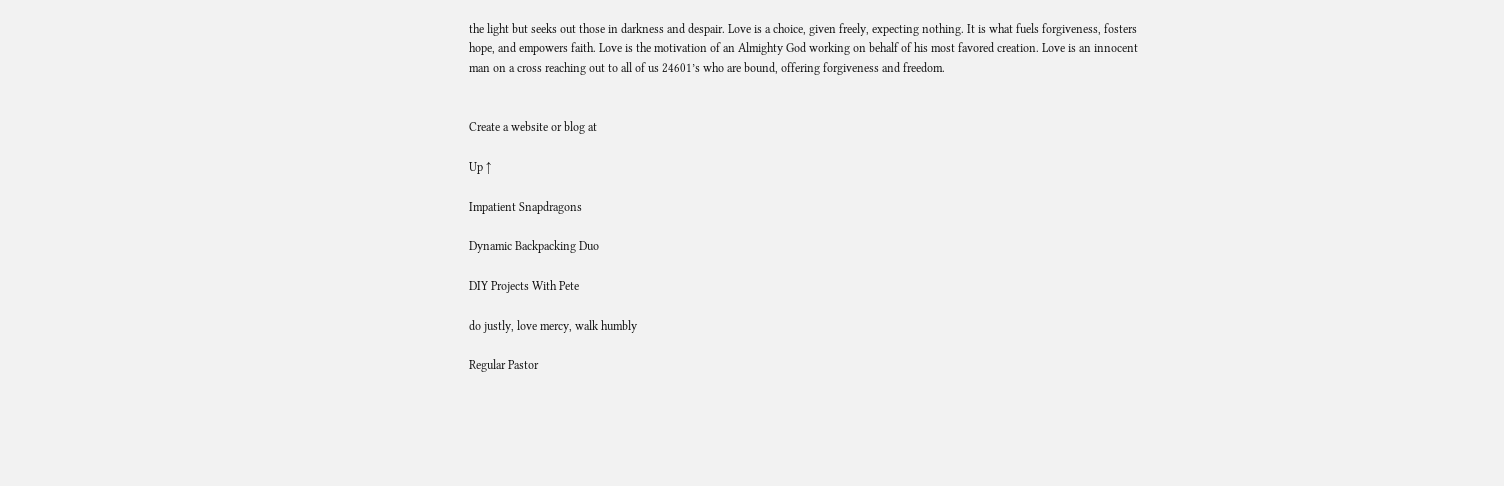the light but seeks out those in darkness and despair. Love is a choice, given freely, expecting nothing. It is what fuels forgiveness, fosters hope, and empowers faith. Love is the motivation of an Almighty God working on behalf of his most favored creation. Love is an innocent man on a cross reaching out to all of us 24601’s who are bound, offering forgiveness and freedom.


Create a website or blog at

Up ↑

Impatient Snapdragons

Dynamic Backpacking Duo

DIY Projects With Pete

do justly, love mercy, walk humbly

Regular Pastor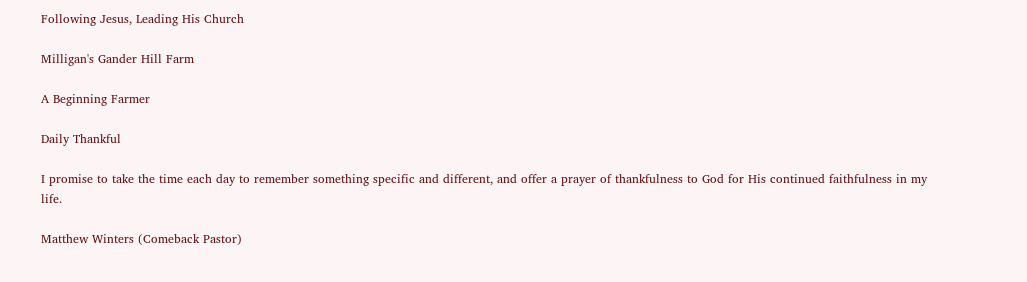Following Jesus, Leading His Church

Milligan's Gander Hill Farm

A Beginning Farmer

Daily Thankful

I promise to take the time each day to remember something specific and different, and offer a prayer of thankfulness to God for His continued faithfulness in my life.

Matthew Winters (Comeback Pastor)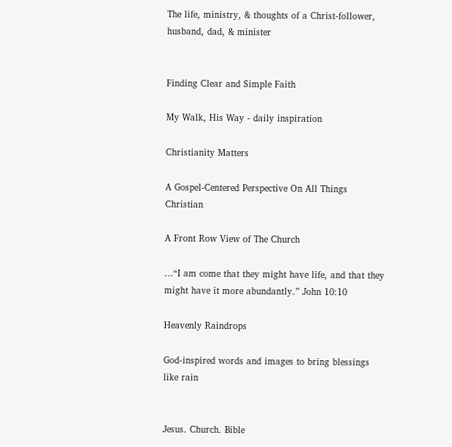The life, ministry, & thoughts of a Christ-follower, husband, dad, & minister


Finding Clear and Simple Faith

My Walk, His Way - daily inspiration

Christianity Matters

A Gospel-Centered Perspective On All Things Christian

A Front Row View of The Church

...“I am come that they might have life, and that they might have it more abundantly.” John 10:10

Heavenly Raindrops

God-inspired words and images to bring blessings like rain


Jesus. Church. Bible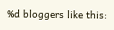%d bloggers like this: